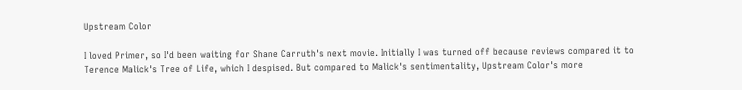Upstream Color

I loved Primer, so I'd been waiting for Shane Carruth's next movie. Initially I was turned off because reviews compared it to Terence Malick's Tree of Life, which I despised. But compared to Malick's sentimentality, Upstream Color's more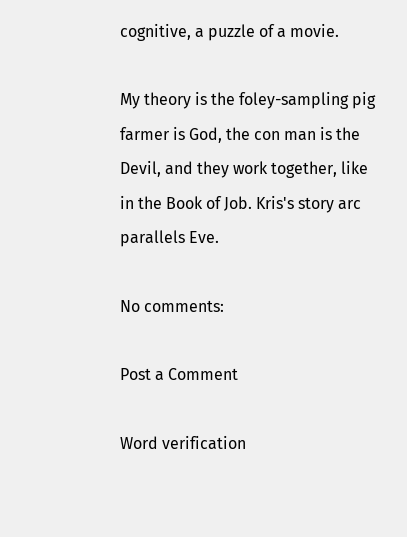cognitive, a puzzle of a movie.

My theory is the foley-sampling pig farmer is God, the con man is the Devil, and they work together, like in the Book of Job. Kris's story arc parallels Eve.

No comments:

Post a Comment

Word verification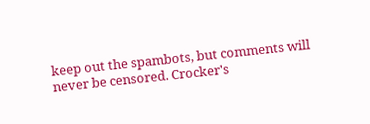keep out the spambots, but comments will never be censored. Crocker's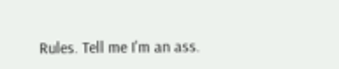Rules. Tell me I'm an ass.